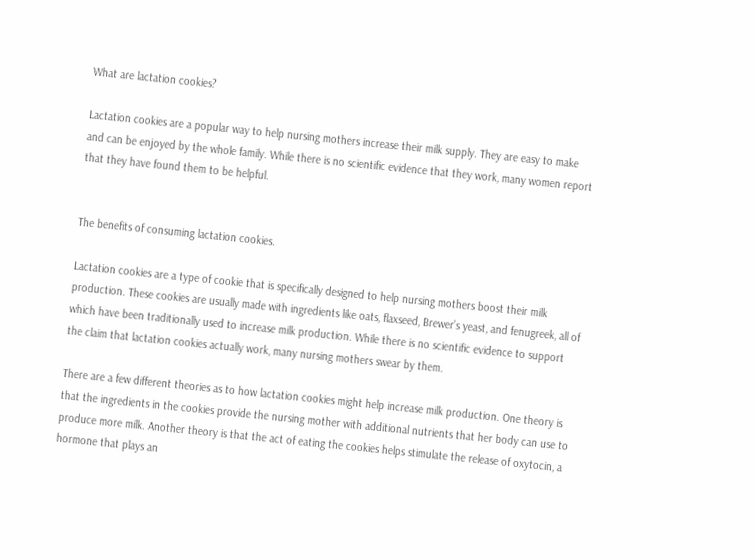What are lactation cookies?

Lactation cookies are a popular way to help nursing mothers increase their milk supply. They are easy to make and can be enjoyed by the whole family. While there is no scientific evidence that they work, many women report that they have found them to be helpful.


The benefits of consuming lactation cookies.

Lactation cookies are a type of cookie that is specifically designed to help nursing mothers boost their milk production. These cookies are usually made with ingredients like oats, flaxseed, Brewer’s yeast, and fenugreek, all of which have been traditionally used to increase milk production. While there is no scientific evidence to support the claim that lactation cookies actually work, many nursing mothers swear by them.

There are a few different theories as to how lactation cookies might help increase milk production. One theory is that the ingredients in the cookies provide the nursing mother with additional nutrients that her body can use to produce more milk. Another theory is that the act of eating the cookies helps stimulate the release of oxytocin, a hormone that plays an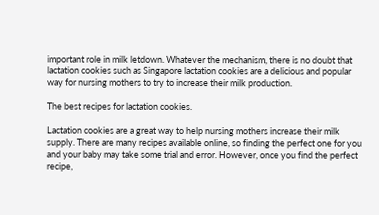important role in milk letdown. Whatever the mechanism, there is no doubt that lactation cookies such as Singapore lactation cookies are a delicious and popular way for nursing mothers to try to increase their milk production.

The best recipes for lactation cookies.

Lactation cookies are a great way to help nursing mothers increase their milk supply. There are many recipes available online, so finding the perfect one for you and your baby may take some trial and error. However, once you find the perfect recipe,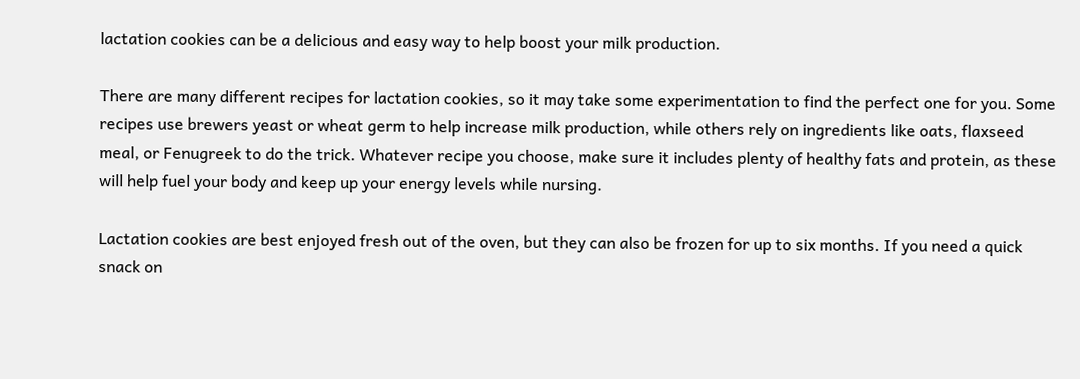lactation cookies can be a delicious and easy way to help boost your milk production.

There are many different recipes for lactation cookies, so it may take some experimentation to find the perfect one for you. Some recipes use brewers yeast or wheat germ to help increase milk production, while others rely on ingredients like oats, flaxseed meal, or Fenugreek to do the trick. Whatever recipe you choose, make sure it includes plenty of healthy fats and protein, as these will help fuel your body and keep up your energy levels while nursing.

Lactation cookies are best enjoyed fresh out of the oven, but they can also be frozen for up to six months. If you need a quick snack on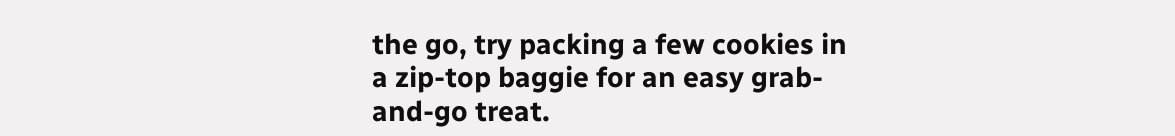the go, try packing a few cookies in a zip-top baggie for an easy grab-and-go treat.